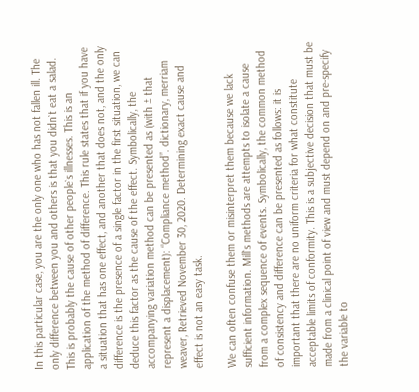In this particular case, you are the only one who has not fallen ill. The only difference between you and others is that you didn`t eat a salad. This is probably the cause of other people`s illnesses. This is an application of the method of difference. This rule states that if you have a situation that has one effect, and another that does not, and the only difference is the presence of a single factor in the first situation, we can deduce this factor as the cause of the effect. Symbolically, the accompanying variation method can be presented as (with ± that represent a displacement): “Compliance method”. dictionary, merriam weaver, Retrieved November 30, 2020. Determining exact cause and effect is not an easy task.

We can often confuse them or misinterpret them because we lack sufficient information. Mill`s methods are attempts to isolate a cause from a complex sequence of events. Symbolically, the common method of consistency and difference can be presented as follows: it is important that there are no uniform criteria for what constitute acceptable limits of conformity. This is a subjective decision that must be made from a clinical point of view and must depend on and pre-specify the variable to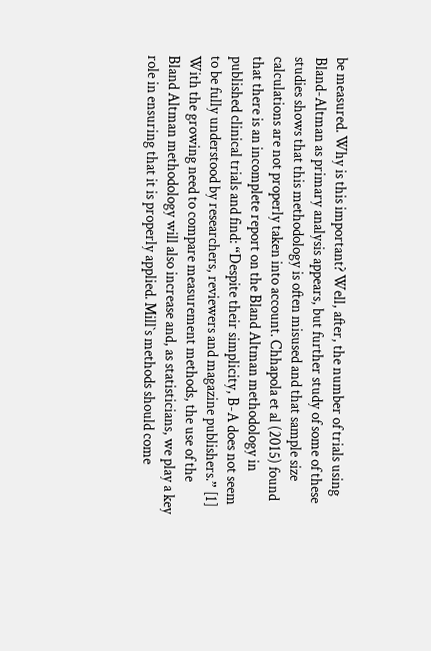be measured. Why is this important? Well, after, the number of trials using Bland-Altman as primary analysis appears, but further study of some of these studies shows that this methodology is often misused and that sample size calculations are not properly taken into account. Chhapola et al (2015) found that there is an incomplete report on the Bland Altman methodology in published clinical trials and find: “Despite their simplicity, B-A does not seem to be fully understood by researchers, reviewers and magazine publishers.” [1] With the growing need to compare measurement methods, the use of the Bland Altman methodology will also increase and, as statisticians, we play a key role in ensuring that it is properly applied. Mill`s methods should come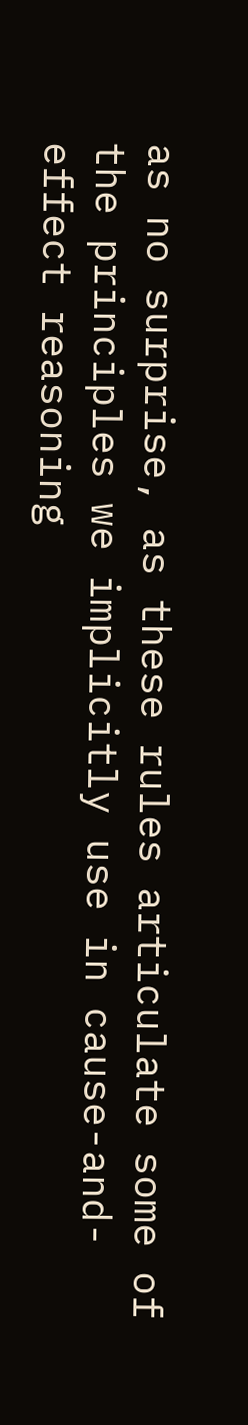as no surprise, as these rules articulate some of the principles we implicitly use in cause-and-effect reasoning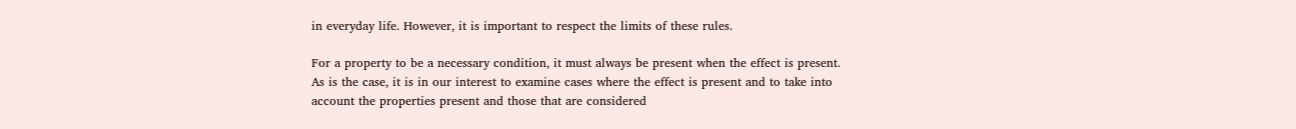in everyday life. However, it is important to respect the limits of these rules.

For a property to be a necessary condition, it must always be present when the effect is present. As is the case, it is in our interest to examine cases where the effect is present and to take into account the properties present and those that are considered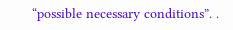“possible necessary conditions”. .